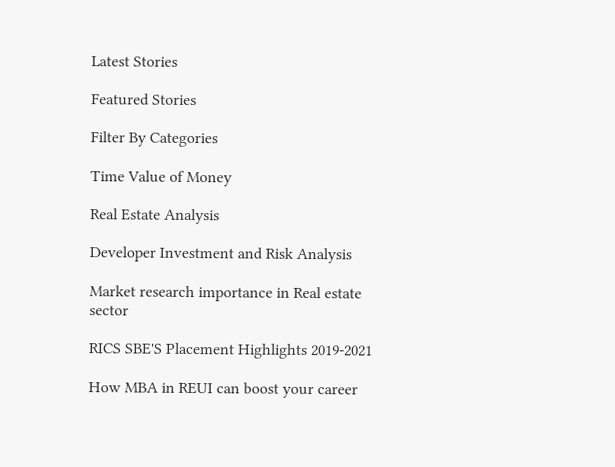Latest Stories

Featured Stories

Filter By Categories

Time Value of Money

Real Estate Analysis

Developer Investment and Risk Analysis

Market research importance in Real estate sector

RICS SBE'S Placement Highlights 2019-2021

How MBA in REUI can boost your career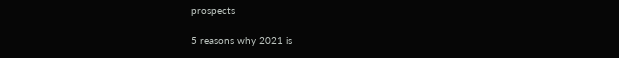prospects

5 reasons why 2021 is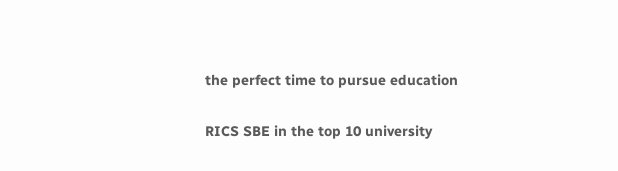the perfect time to pursue education

RICS SBE in the top 10 university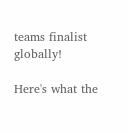teams finalist globally!

Here's what the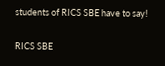students of RICS SBE have to say!

RICS SBE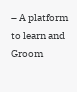– A platform to learn and Groom